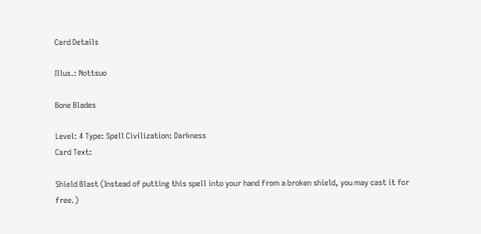Card Details

Illus.: Nottsuo

Bone Blades

Level: 4 Type: Spell Civilization: Darkness
Card Text:

Shield Blast (Instead of putting this spell into your hand from a broken shield, you may cast it for free.)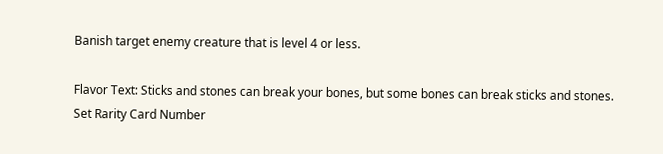Banish target enemy creature that is level 4 or less.

Flavor Text: Sticks and stones can break your bones, but some bones can break sticks and stones.
Set Rarity Card Number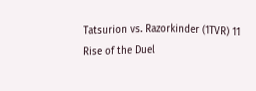Tatsurion vs. Razorkinder (1TVR) 11
Rise of the Duel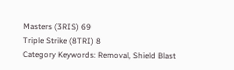Masters (3RIS) 69
Triple Strike (8TRI) 8
Category Keywords: Removal, Shield Blast